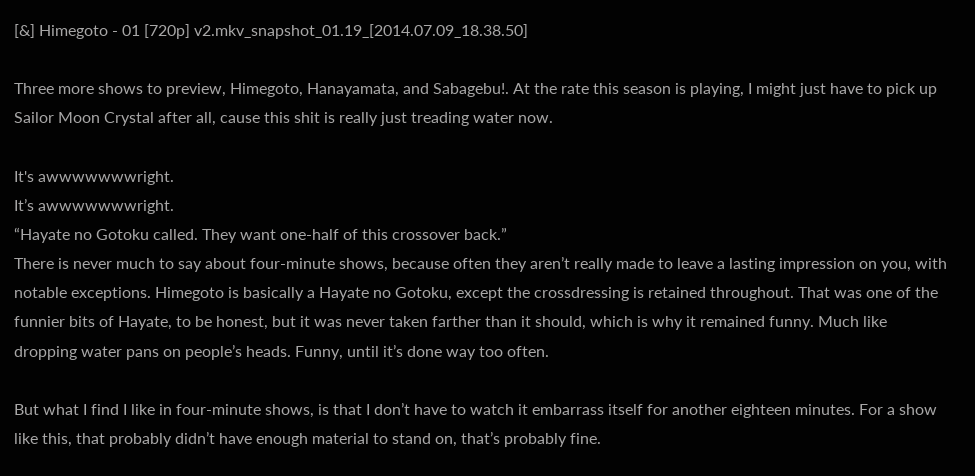[&] Himegoto - 01 [720p] v2.mkv_snapshot_01.19_[2014.07.09_18.38.50]

Three more shows to preview, Himegoto, Hanayamata, and Sabagebu!. At the rate this season is playing, I might just have to pick up Sailor Moon Crystal after all, cause this shit is really just treading water now.

It's awwwwwwwright.
It’s awwwwwwwright.
“Hayate no Gotoku called. They want one-half of this crossover back.”
There is never much to say about four-minute shows, because often they aren’t really made to leave a lasting impression on you, with notable exceptions. Himegoto is basically a Hayate no Gotoku, except the crossdressing is retained throughout. That was one of the funnier bits of Hayate, to be honest, but it was never taken farther than it should, which is why it remained funny. Much like dropping water pans on people’s heads. Funny, until it’s done way too often.

But what I find I like in four-minute shows, is that I don’t have to watch it embarrass itself for another eighteen minutes. For a show like this, that probably didn’t have enough material to stand on, that’s probably fine.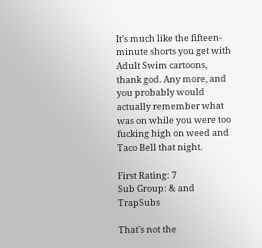It’s much like the fifteen-minute shorts you get with Adult Swim cartoons, thank god. Any more, and you probably would actually remember what was on while you were too fucking high on weed and Taco Bell that night.

First Rating: 7
Sub Group: & and TrapSubs

That's not the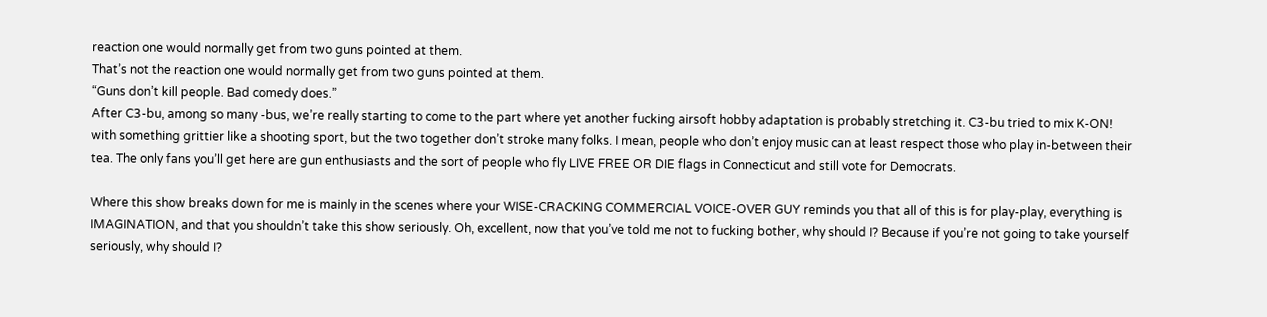reaction one would normally get from two guns pointed at them.
That’s not the reaction one would normally get from two guns pointed at them.
“Guns don’t kill people. Bad comedy does.”
After C3-bu, among so many -bus, we’re really starting to come to the part where yet another fucking airsoft hobby adaptation is probably stretching it. C3-bu tried to mix K-ON! with something grittier like a shooting sport, but the two together don’t stroke many folks. I mean, people who don’t enjoy music can at least respect those who play in-between their tea. The only fans you’ll get here are gun enthusiasts and the sort of people who fly LIVE FREE OR DIE flags in Connecticut and still vote for Democrats.

Where this show breaks down for me is mainly in the scenes where your WISE-CRACKING COMMERCIAL VOICE-OVER GUY reminds you that all of this is for play-play, everything is IMAGINATION, and that you shouldn’t take this show seriously. Oh, excellent, now that you’ve told me not to fucking bother, why should I? Because if you’re not going to take yourself seriously, why should I?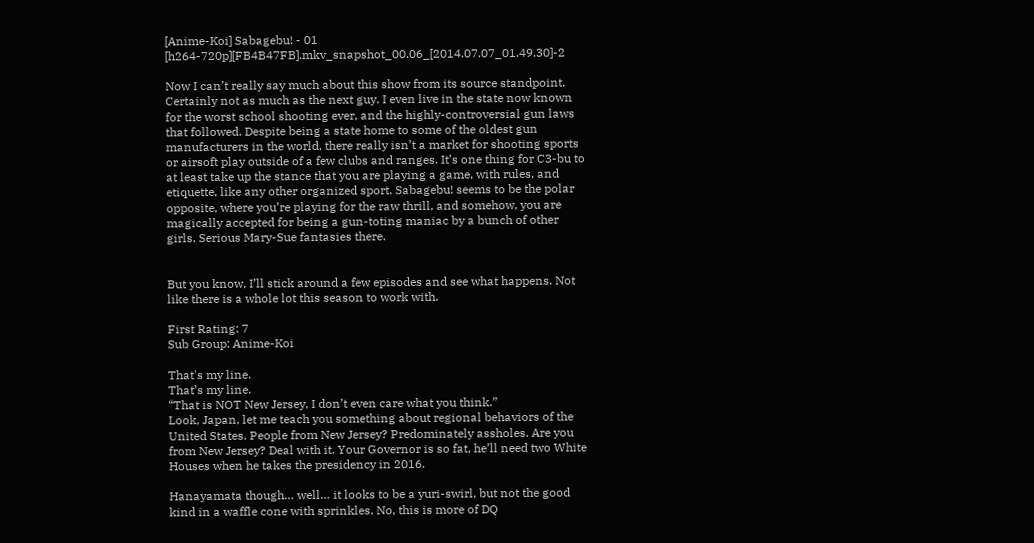[Anime-Koi] Sabagebu! - 01 [h264-720p][FB4B47FB].mkv_snapshot_00.06_[2014.07.07_01.49.30]-2

Now I can’t really say much about this show from its source standpoint. Certainly not as much as the next guy. I even live in the state now known for the worst school shooting ever, and the highly-controversial gun laws that followed. Despite being a state home to some of the oldest gun manufacturers in the world, there really isn’t a market for shooting sports or airsoft play outside of a few clubs and ranges. It’s one thing for C3-bu to at least take up the stance that you are playing a game, with rules, and etiquette, like any other organized sport. Sabagebu! seems to be the polar opposite, where you’re playing for the raw thrill, and somehow, you are magically accepted for being a gun-toting maniac by a bunch of other girls. Serious Mary-Sue fantasies there.


But you know, I’ll stick around a few episodes and see what happens. Not like there is a whole lot this season to work with.

First Rating: 7
Sub Group: Anime-Koi

That's my line.
That’s my line.
“That is NOT New Jersey, I don’t even care what you think.”
Look, Japan, let me teach you something about regional behaviors of the United States. People from New Jersey? Predominately assholes. Are you from New Jersey? Deal with it. Your Governor is so fat, he’ll need two White Houses when he takes the presidency in 2016.

Hanayamata though… well… it looks to be a yuri-swirl, but not the good kind in a waffle cone with sprinkles. No, this is more of DQ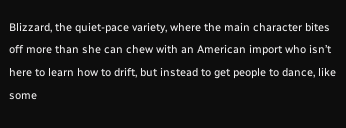Blizzard, the quiet-pace variety, where the main character bites off more than she can chew with an American import who isn’t here to learn how to drift, but instead to get people to dance, like some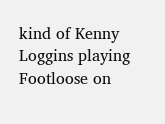kind of Kenny Loggins playing Footloose on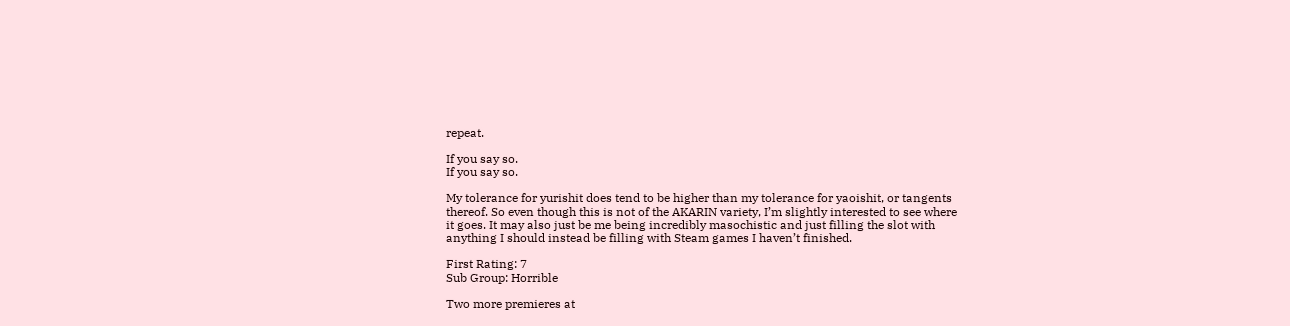repeat.

If you say so.
If you say so.

My tolerance for yurishit does tend to be higher than my tolerance for yaoishit, or tangents thereof. So even though this is not of the AKARIN variety, I’m slightly interested to see where it goes. It may also just be me being incredibly masochistic and just filling the slot with anything I should instead be filling with Steam games I haven’t finished.

First Rating: 7
Sub Group: Horrible

Two more premieres at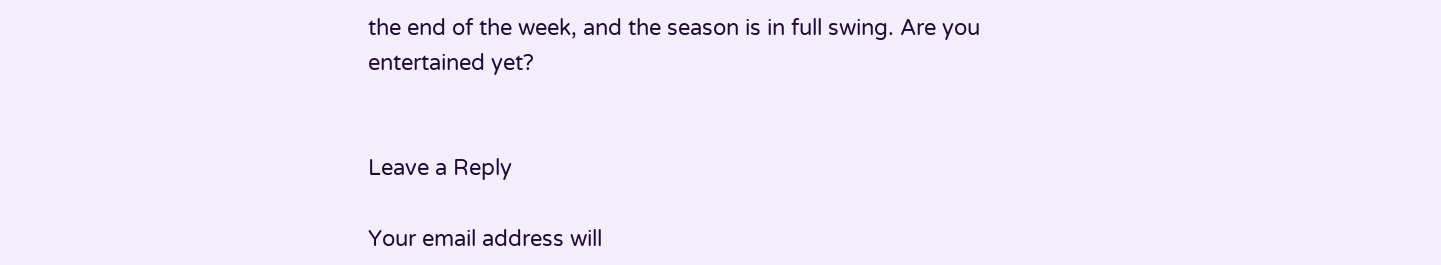the end of the week, and the season is in full swing. Are you entertained yet?


Leave a Reply

Your email address will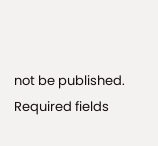not be published. Required fields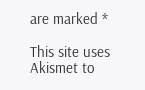are marked *

This site uses Akismet to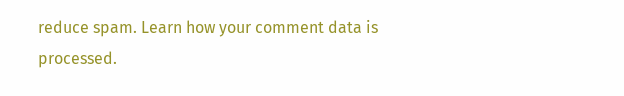reduce spam. Learn how your comment data is processed.